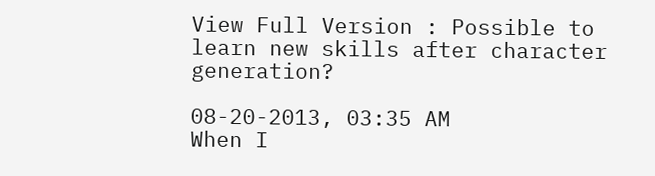View Full Version : Possible to learn new skills after character generation?

08-20-2013, 03:35 AM
When I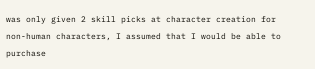was only given 2 skill picks at character creation for non-human characters, I assumed that I would be able to purchase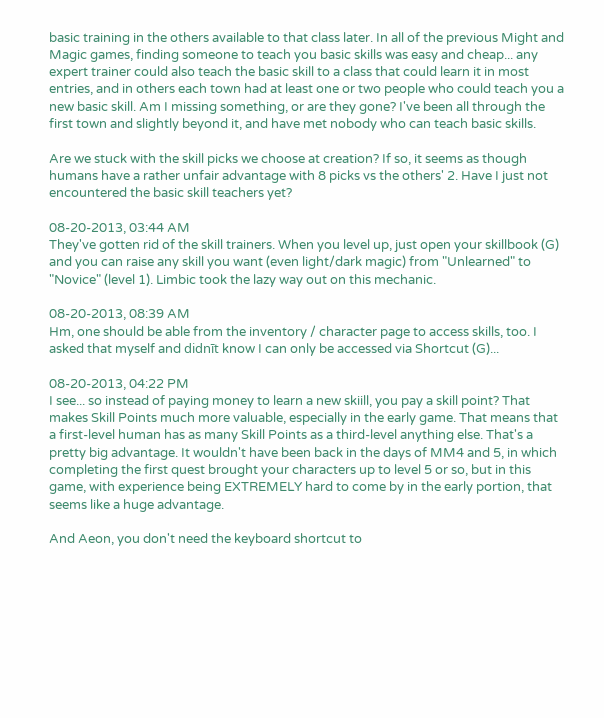basic training in the others available to that class later. In all of the previous Might and Magic games, finding someone to teach you basic skills was easy and cheap... any expert trainer could also teach the basic skill to a class that could learn it in most entries, and in others each town had at least one or two people who could teach you a new basic skill. Am I missing something, or are they gone? I've been all through the first town and slightly beyond it, and have met nobody who can teach basic skills.

Are we stuck with the skill picks we choose at creation? If so, it seems as though humans have a rather unfair advantage with 8 picks vs the others' 2. Have I just not encountered the basic skill teachers yet?

08-20-2013, 03:44 AM
They've gotten rid of the skill trainers. When you level up, just open your skillbook (G) and you can raise any skill you want (even light/dark magic) from "Unlearned" to "Novice" (level 1). Limbic took the lazy way out on this mechanic.

08-20-2013, 08:39 AM
Hm, one should be able from the inventory / character page to access skills, too. I asked that myself and didnīt know I can only be accessed via Shortcut (G)...

08-20-2013, 04:22 PM
I see... so instead of paying money to learn a new skiill, you pay a skill point? That makes Skill Points much more valuable, especially in the early game. That means that a first-level human has as many Skill Points as a third-level anything else. That's a pretty big advantage. It wouldn't have been back in the days of MM4 and 5, in which completing the first quest brought your characters up to level 5 or so, but in this game, with experience being EXTREMELY hard to come by in the early portion, that seems like a huge advantage.

And Aeon, you don't need the keyboard shortcut to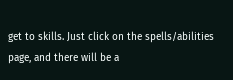get to skills. Just click on the spells/abilities page, and there will be a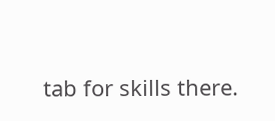tab for skills there.